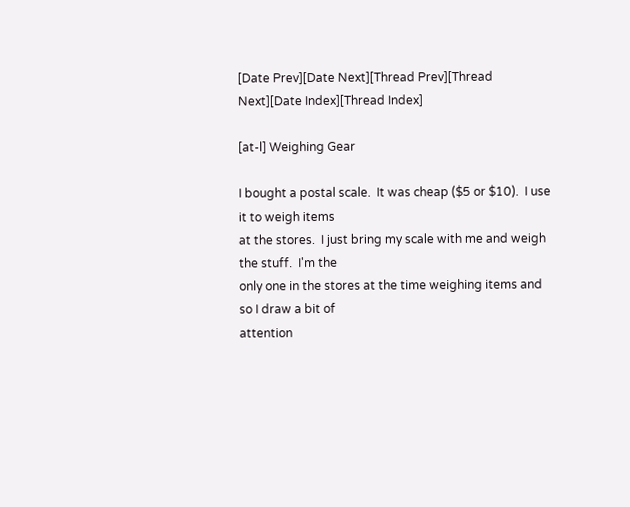[Date Prev][Date Next][Thread Prev][Thread Next][Date Index][Thread Index]

[at-l] Weighing Gear

I bought a postal scale.  It was cheap ($5 or $10).  I use it to weigh items
at the stores.  I just bring my scale with me and weigh the stuff.  I'm the
only one in the stores at the time weighing items and so I draw a bit of
attention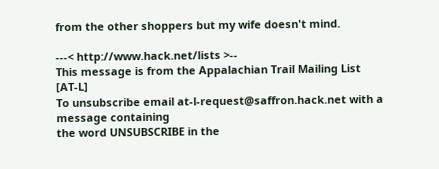from the other shoppers but my wife doesn't mind.

---< http://www.hack.net/lists >--
This message is from the Appalachian Trail Mailing List             [AT-L]
To unsubscribe email at-l-request@saffron.hack.net with a message containing
the word UNSUBSCRIBE in the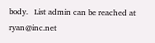body.   List admin can be reached at ryan@inc.net